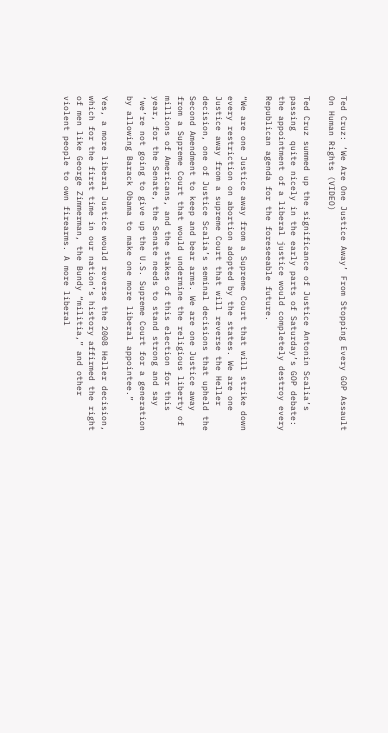Ted Cruz: ‘We Are One Justice Away’ From Stopping Every GOP Assault On Human Rights (VIDEO)

Ted Cruz summed up the significance of Justice Antonin Scalia’s passing  quite nicely in the early parts of Saturday’s GOP debate: the appointment of a liberal justice would completely destroy every Republican agenda for the foreseeable future.

“We are one Justice away from a Supreme Court that will strike down every restriction on abortion adopted by the states. We are one Justice away from a supreme Court that will reverse the Heller decision, one of Justice Scalia’s seminal decisions that upheld the Second Amendment to keep and bear arms. We are one Justice away from a Supreme Court that would undermine the religious liberty of millions of Americans, and the stakes of this election for this year, for the Senate, the Senate needs to stand strong and say ‘we’re not going to give up the U.S. Supreme Court for a generation by allowing Barack Obama to make one more liberal appointee.”

Yes, a more liberal Justice would reverse the 2008 Heller decision, which for the first time in our nation’s history affirmed the right of men like George Zimmerman, the Bundy “militia,” and other violent people to own firearms. A more liberal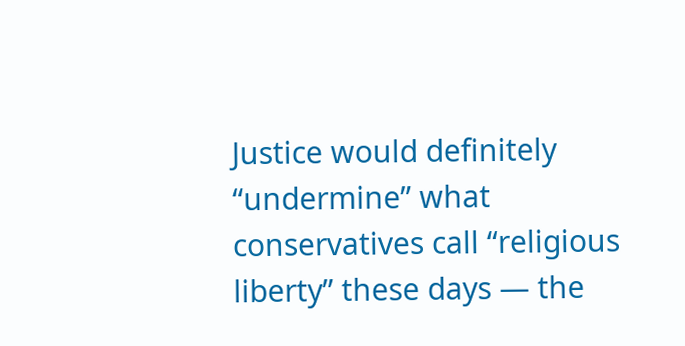Justice would definitely “undermine” what conservatives call “religious liberty” these days — the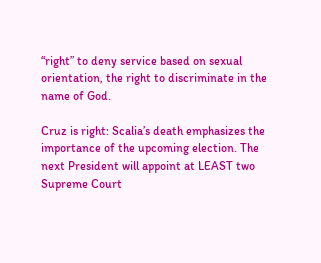“right” to deny service based on sexual orientation, the right to discriminate in the name of God.

Cruz is right: Scalia’s death emphasizes the importance of the upcoming election. The next President will appoint at LEAST two Supreme Court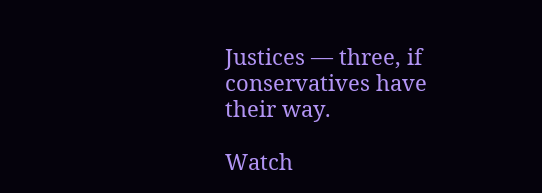Justices — three, if conservatives have their way.

Watch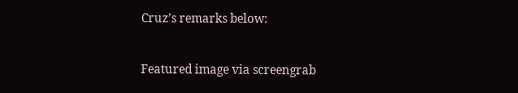Cruz’s remarks below:

Featured image via screengrab